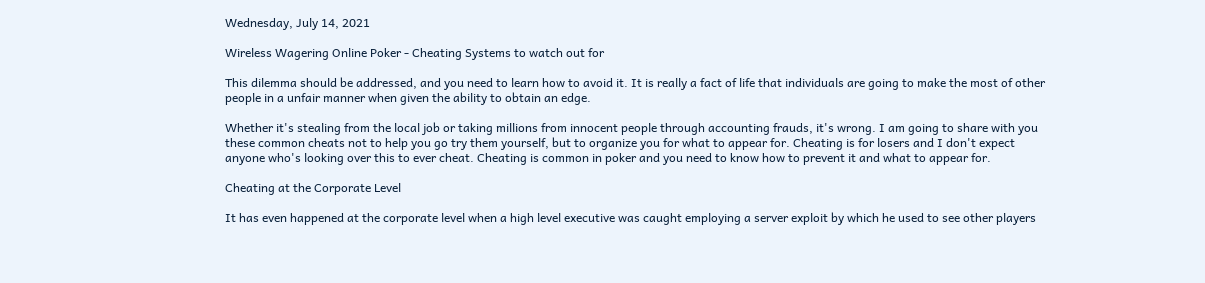Wednesday, July 14, 2021

Wireless Wagering Online Poker - Cheating Systems to watch out for

This dilemma should be addressed, and you need to learn how to avoid it. It is really a fact of life that individuals are going to make the most of other people in a unfair manner when given the ability to obtain an edge.

Whether it's stealing from the local job or taking millions from innocent people through accounting frauds, it's wrong. I am going to share with you these common cheats not to help you go try them yourself, but to organize you for what to appear for. Cheating is for losers and I don't expect anyone who's looking over this to ever cheat. Cheating is common in poker and you need to know how to prevent it and what to appear for.

Cheating at the Corporate Level

It has even happened at the corporate level when a high level executive was caught employing a server exploit by which he used to see other players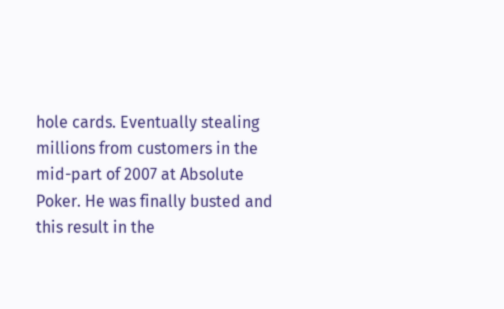hole cards. Eventually stealing millions from customers in the mid-part of 2007 at Absolute Poker. He was finally busted and this result in the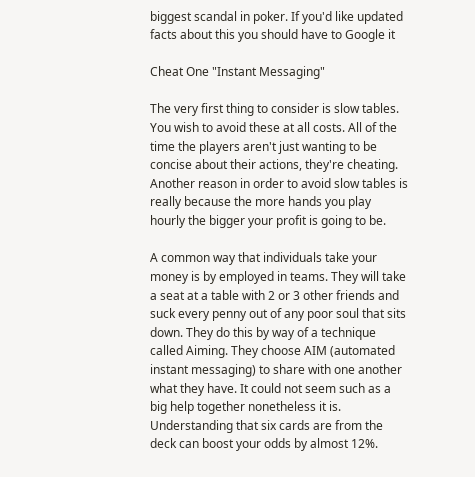biggest scandal in poker. If you'd like updated facts about this you should have to Google it

Cheat One "Instant Messaging"

The very first thing to consider is slow tables. You wish to avoid these at all costs. All of the time the players aren't just wanting to be concise about their actions, they're cheating. Another reason in order to avoid slow tables is really because the more hands you play hourly the bigger your profit is going to be.

A common way that individuals take your money is by employed in teams. They will take a seat at a table with 2 or 3 other friends and suck every penny out of any poor soul that sits down. They do this by way of a technique called Aiming. They choose AIM (automated instant messaging) to share with one another what they have. It could not seem such as a big help together nonetheless it is. Understanding that six cards are from the deck can boost your odds by almost 12%.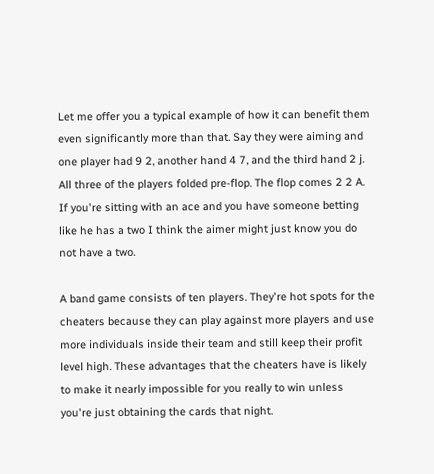Let me offer you a typical example of how it can benefit them even significantly more than that. Say they were aiming and one player had 9 2, another hand 4 7, and the third hand 2 j. All three of the players folded pre-flop. The flop comes 2 2 A. If you're sitting with an ace and you have someone betting like he has a two I think the aimer might just know you do not have a two.

A band game consists of ten players. They're hot spots for the cheaters because they can play against more players and use more individuals inside their team and still keep their profit level high. These advantages that the cheaters have is likely to make it nearly impossible for you really to win unless you're just obtaining the cards that night.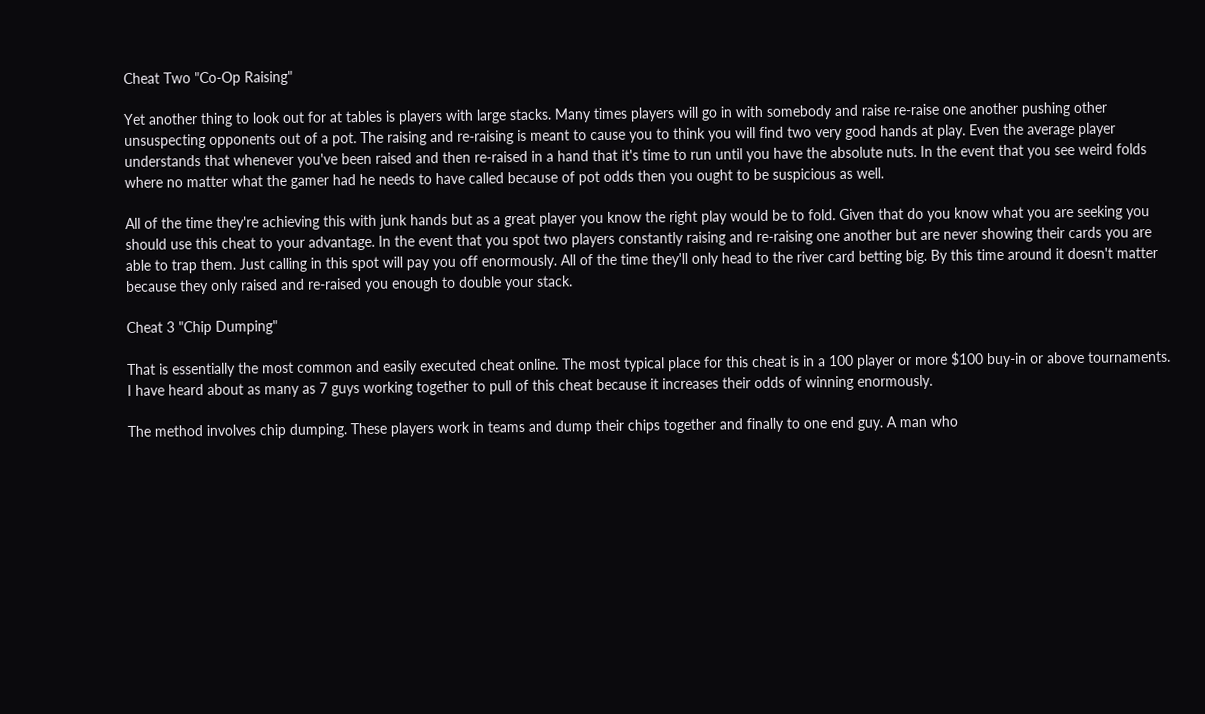Cheat Two "Co-Op Raising"

Yet another thing to look out for at tables is players with large stacks. Many times players will go in with somebody and raise re-raise one another pushing other unsuspecting opponents out of a pot. The raising and re-raising is meant to cause you to think you will find two very good hands at play. Even the average player understands that whenever you've been raised and then re-raised in a hand that it's time to run until you have the absolute nuts. In the event that you see weird folds where no matter what the gamer had he needs to have called because of pot odds then you ought to be suspicious as well.

All of the time they're achieving this with junk hands but as a great player you know the right play would be to fold. Given that do you know what you are seeking you should use this cheat to your advantage. In the event that you spot two players constantly raising and re-raising one another but are never showing their cards you are able to trap them. Just calling in this spot will pay you off enormously. All of the time they'll only head to the river card betting big. By this time around it doesn't matter because they only raised and re-raised you enough to double your stack.

Cheat 3 "Chip Dumping"

That is essentially the most common and easily executed cheat online. The most typical place for this cheat is in a 100 player or more $100 buy-in or above tournaments. I have heard about as many as 7 guys working together to pull of this cheat because it increases their odds of winning enormously.

The method involves chip dumping. These players work in teams and dump their chips together and finally to one end guy. A man who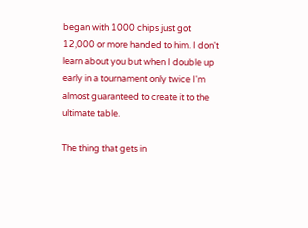began with 1000 chips just got 12,000 or more handed to him. I don't learn about you but when I double up early in a tournament only twice I'm almost guaranteed to create it to the ultimate table.

The thing that gets in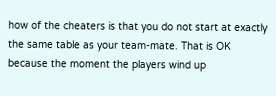how of the cheaters is that you do not start at exactly the same table as your team-mate. That is OK because the moment the players wind up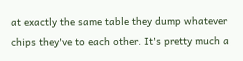at exactly the same table they dump whatever chips they've to each other. It's pretty much a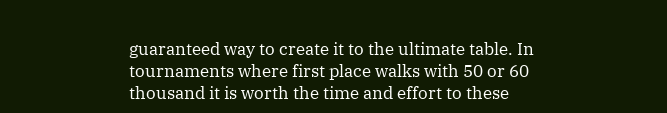guaranteed way to create it to the ultimate table. In tournaments where first place walks with 50 or 60 thousand it is worth the time and effort to these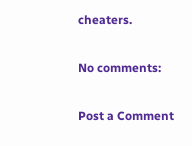cheaters.

No comments:

Post a Comment